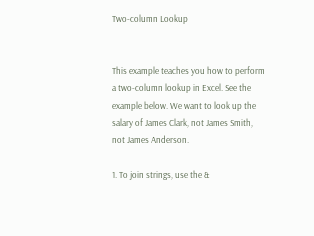Two-column Lookup


This example teaches you how to perform a two-column lookup in Excel. See the example below. We want to look up the salary of James Clark, not James Smith, not James Anderson.

1. To join strings, use the &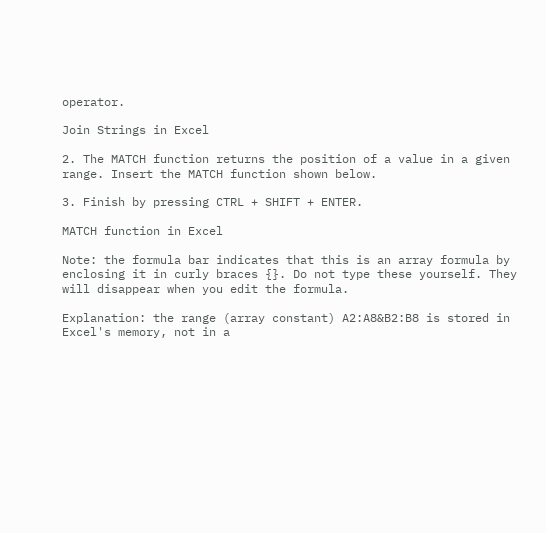operator.

Join Strings in Excel

2. The MATCH function returns the position of a value in a given range. Insert the MATCH function shown below.

3. Finish by pressing CTRL + SHIFT + ENTER.

MATCH function in Excel

Note: the formula bar indicates that this is an array formula by enclosing it in curly braces {}. Do not type these yourself. They will disappear when you edit the formula.

Explanation: the range (array constant) A2:A8&B2:B8 is stored in Excel's memory, not in a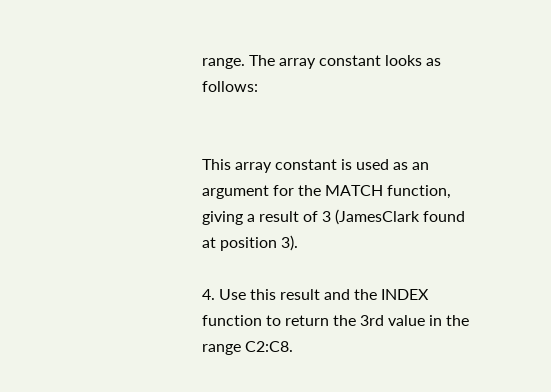range. The array constant looks as follows:


This array constant is used as an argument for the MATCH function, giving a result of 3 (JamesClark found at position 3).

4. Use this result and the INDEX function to return the 3rd value in the range C2:C8.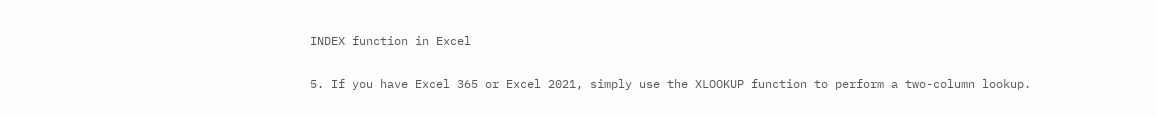INDEX function in Excel

5. If you have Excel 365 or Excel 2021, simply use the XLOOKUP function to perform a two-column lookup.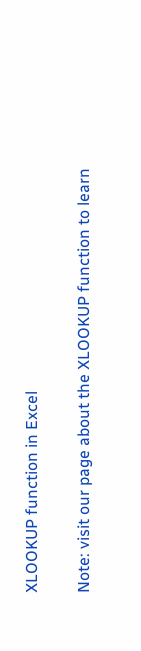XLOOKUP function in Excel

Note: visit our page about the XLOOKUP function to learn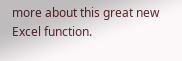more about this great new Excel function.